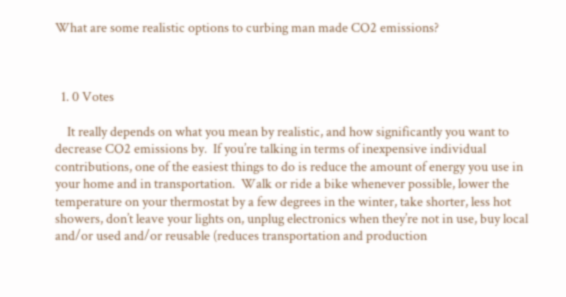What are some realistic options to curbing man made CO2 emissions?



  1. 0 Votes

    It really depends on what you mean by realistic, and how significantly you want to decrease CO2 emissions by.  If you’re talking in terms of inexpensive individual contributions, one of the easiest things to do is reduce the amount of energy you use in your home and in transportation.  Walk or ride a bike whenever possible, lower the temperature on your thermostat by a few degrees in the winter, take shorter, less hot showers, don’t leave your lights on, unplug electronics when they’re not in use, buy local and/or used and/or reusable (reduces transportation and production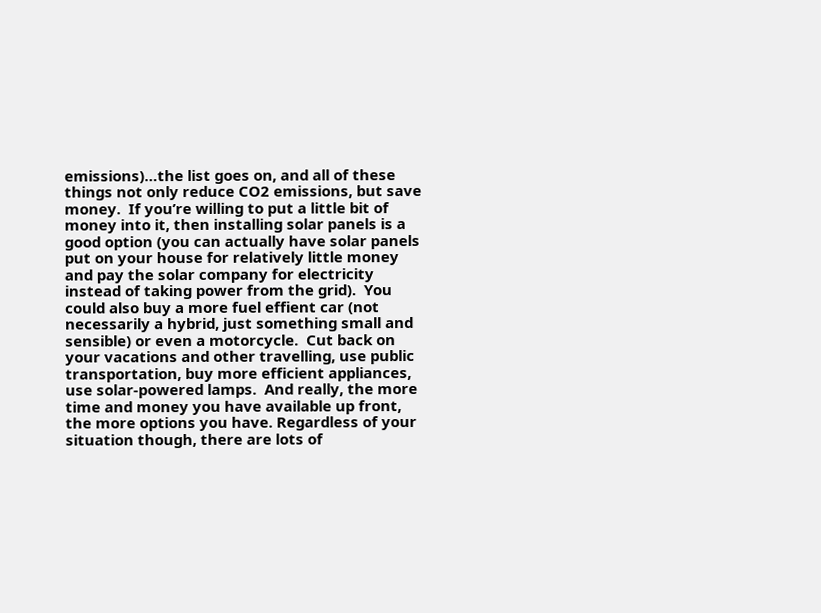emissions)…the list goes on, and all of these things not only reduce CO2 emissions, but save money.  If you’re willing to put a little bit of money into it, then installing solar panels is a good option (you can actually have solar panels put on your house for relatively little money and pay the solar company for electricity instead of taking power from the grid).  You could also buy a more fuel effient car (not necessarily a hybrid, just something small and sensible) or even a motorcycle.  Cut back on your vacations and other travelling, use public transportation, buy more efficient appliances, use solar-powered lamps.  And really, the more time and money you have available up front, the more options you have. Regardless of your situation though, there are lots of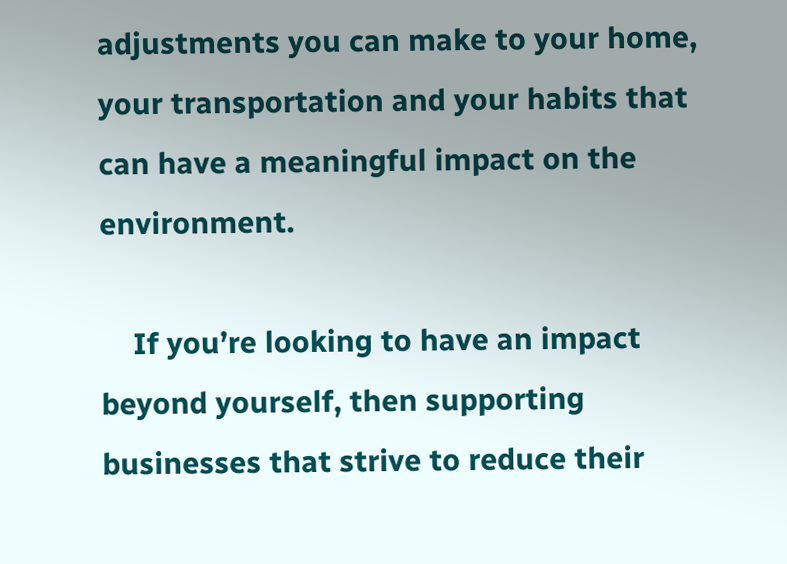adjustments you can make to your home, your transportation and your habits that can have a meaningful impact on the environment.

    If you’re looking to have an impact beyond yourself, then supporting businesses that strive to reduce their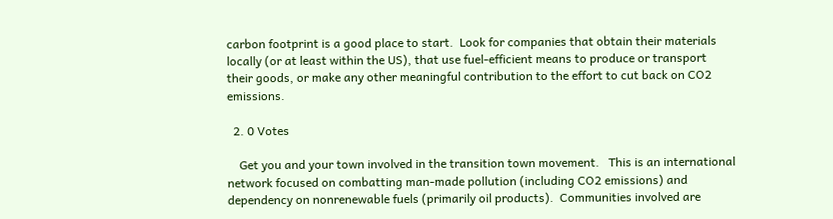carbon footprint is a good place to start.  Look for companies that obtain their materials locally (or at least within the US), that use fuel-efficient means to produce or transport their goods, or make any other meaningful contribution to the effort to cut back on CO2 emissions.

  2. 0 Votes

    Get you and your town involved in the transition town movement.   This is an international network focused on combatting man-made pollution (including CO2 emissions) and dependency on nonrenewable fuels (primarily oil products).  Communities involved are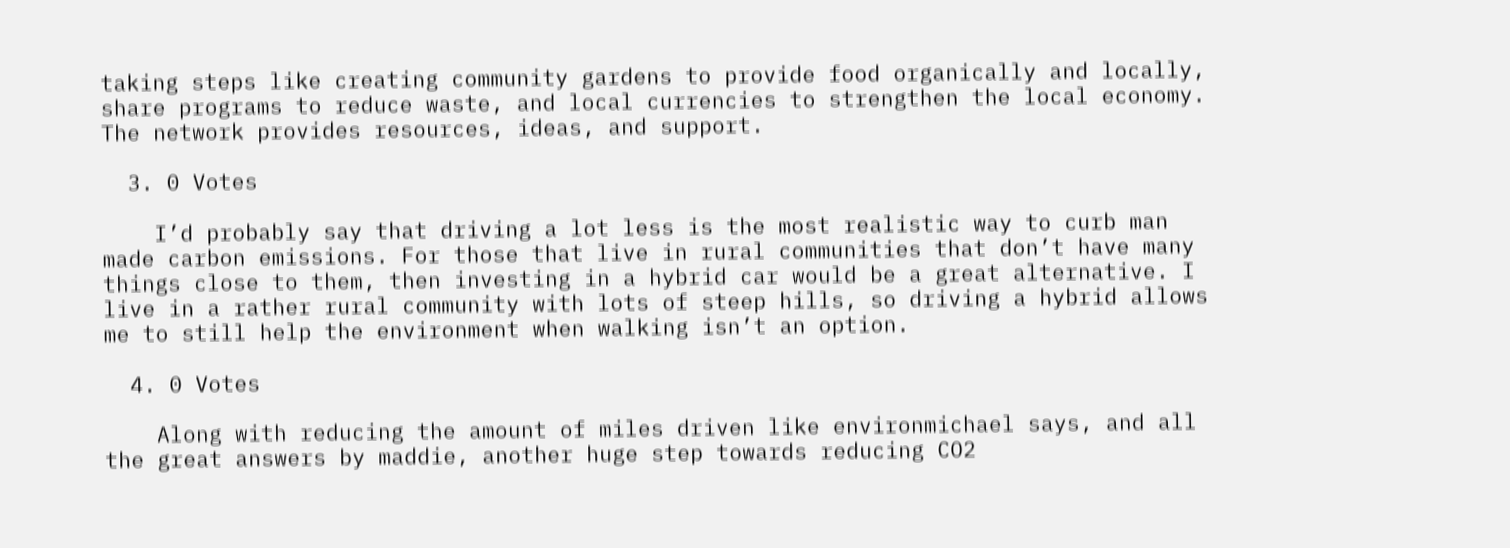taking steps like creating community gardens to provide food organically and locally, share programs to reduce waste, and local currencies to strengthen the local economy.  The network provides resources, ideas, and support.

  3. 0 Votes

    I’d probably say that driving a lot less is the most realistic way to curb man made carbon emissions. For those that live in rural communities that don’t have many things close to them, then investing in a hybrid car would be a great alternative. I live in a rather rural community with lots of steep hills, so driving a hybrid allows me to still help the environment when walking isn’t an option.

  4. 0 Votes

    Along with reducing the amount of miles driven like environmichael says, and all the great answers by maddie, another huge step towards reducing CO2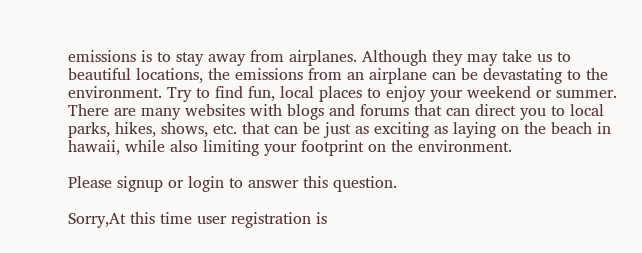emissions is to stay away from airplanes. Although they may take us to beautiful locations, the emissions from an airplane can be devastating to the environment. Try to find fun, local places to enjoy your weekend or summer. There are many websites with blogs and forums that can direct you to local parks, hikes, shows, etc. that can be just as exciting as laying on the beach in hawaii, while also limiting your footprint on the environment.

Please signup or login to answer this question.

Sorry,At this time user registration is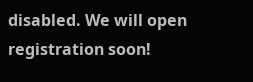disabled. We will open registration soon!